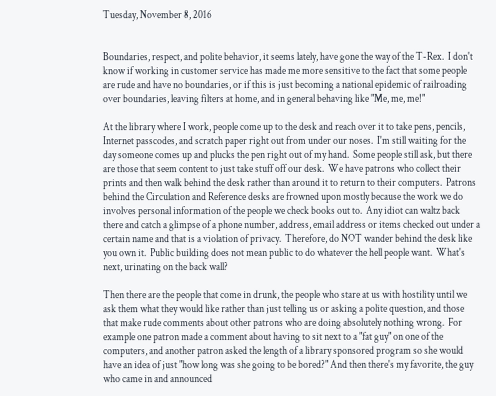Tuesday, November 8, 2016


Boundaries, respect, and polite behavior, it seems lately, have gone the way of the T-Rex.  I don't know if working in customer service has made me more sensitive to the fact that some people are rude and have no boundaries, or if this is just becoming a national epidemic of railroading over boundaries, leaving filters at home, and in general behaving like "Me, me, me!"

At the library where I work, people come up to the desk and reach over it to take pens, pencils, Internet passcodes, and scratch paper right out from under our noses.  I'm still waiting for the day someone comes up and plucks the pen right out of my hand.  Some people still ask, but there are those that seem content to just take stuff off our desk.  We have patrons who collect their prints and then walk behind the desk rather than around it to return to their computers.  Patrons behind the Circulation and Reference desks are frowned upon mostly because the work we do involves personal information of the people we check books out to.  Any idiot can waltz back there and catch a glimpse of a phone number, address, email address or items checked out under a certain name and that is a violation of privacy.  Therefore, do NOT wander behind the desk like you own it.  Public building does not mean public to do whatever the hell people want.  What's next, urinating on the back wall?

Then there are the people that come in drunk, the people who stare at us with hostility until we ask them what they would like rather than just telling us or asking a polite question, and those that make rude comments about other patrons who are doing absolutely nothing wrong.  For example one patron made a comment about having to sit next to a "fat guy" on one of the computers, and another patron asked the length of a library sponsored program so she would have an idea of just "how long was she going to be bored?" And then there's my favorite, the guy who came in and announced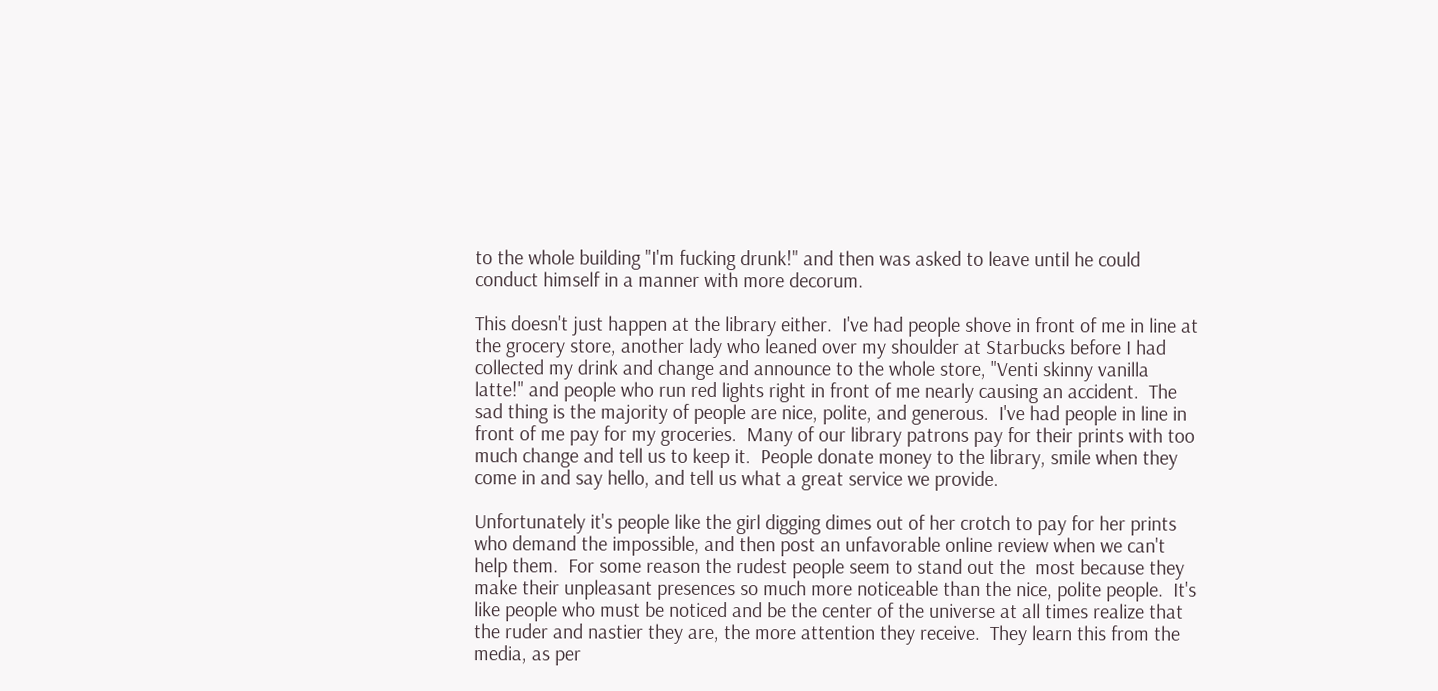to the whole building "I'm fucking drunk!" and then was asked to leave until he could conduct himself in a manner with more decorum.

This doesn't just happen at the library either.  I've had people shove in front of me in line at the grocery store, another lady who leaned over my shoulder at Starbucks before I had collected my drink and change and announce to the whole store, "Venti skinny vanilla latte!" and people who run red lights right in front of me nearly causing an accident.  The sad thing is the majority of people are nice, polite, and generous.  I've had people in line in front of me pay for my groceries.  Many of our library patrons pay for their prints with too much change and tell us to keep it.  People donate money to the library, smile when they come in and say hello, and tell us what a great service we provide.

Unfortunately it's people like the girl digging dimes out of her crotch to pay for her prints who demand the impossible, and then post an unfavorable online review when we can't help them.  For some reason the rudest people seem to stand out the  most because they make their unpleasant presences so much more noticeable than the nice, polite people.  It's like people who must be noticed and be the center of the universe at all times realize that the ruder and nastier they are, the more attention they receive.  They learn this from the media, as per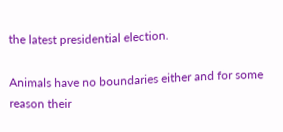the latest presidential election.

Animals have no boundaries either and for some reason their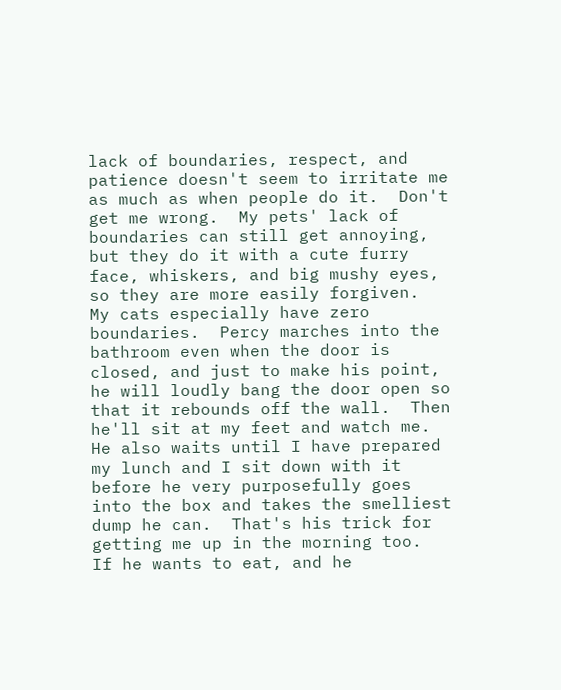lack of boundaries, respect, and patience doesn't seem to irritate me as much as when people do it.  Don't get me wrong.  My pets' lack of boundaries can still get annoying, but they do it with a cute furry face, whiskers, and big mushy eyes, so they are more easily forgiven.  My cats especially have zero boundaries.  Percy marches into the bathroom even when the door is closed, and just to make his point, he will loudly bang the door open so that it rebounds off the wall.  Then he'll sit at my feet and watch me.  He also waits until I have prepared my lunch and I sit down with it before he very purposefully goes into the box and takes the smelliest dump he can.  That's his trick for getting me up in the morning too.  If he wants to eat, and he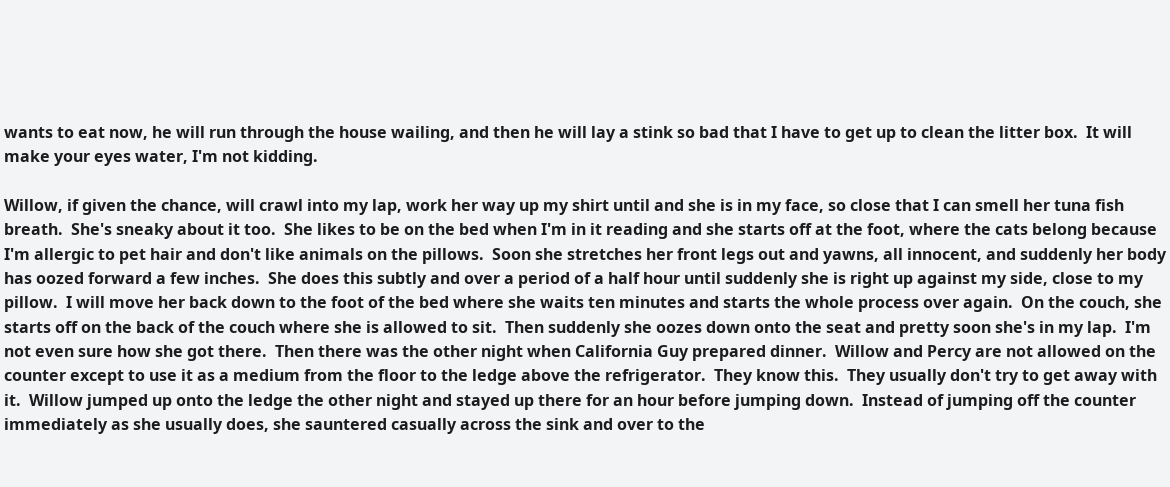wants to eat now, he will run through the house wailing, and then he will lay a stink so bad that I have to get up to clean the litter box.  It will make your eyes water, I'm not kidding.

Willow, if given the chance, will crawl into my lap, work her way up my shirt until and she is in my face, so close that I can smell her tuna fish breath.  She's sneaky about it too.  She likes to be on the bed when I'm in it reading and she starts off at the foot, where the cats belong because I'm allergic to pet hair and don't like animals on the pillows.  Soon she stretches her front legs out and yawns, all innocent, and suddenly her body has oozed forward a few inches.  She does this subtly and over a period of a half hour until suddenly she is right up against my side, close to my pillow.  I will move her back down to the foot of the bed where she waits ten minutes and starts the whole process over again.  On the couch, she starts off on the back of the couch where she is allowed to sit.  Then suddenly she oozes down onto the seat and pretty soon she's in my lap.  I'm not even sure how she got there.  Then there was the other night when California Guy prepared dinner.  Willow and Percy are not allowed on the counter except to use it as a medium from the floor to the ledge above the refrigerator.  They know this.  They usually don't try to get away with it.  Willow jumped up onto the ledge the other night and stayed up there for an hour before jumping down.  Instead of jumping off the counter immediately as she usually does, she sauntered casually across the sink and over to the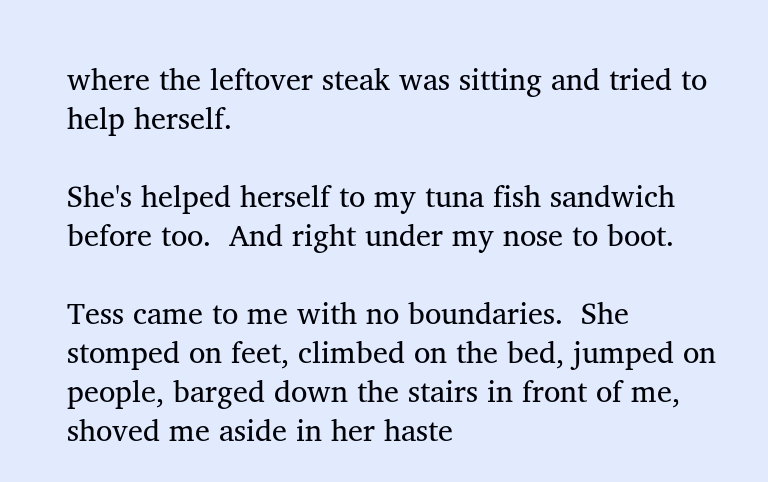where the leftover steak was sitting and tried to help herself.

She's helped herself to my tuna fish sandwich before too.  And right under my nose to boot.

Tess came to me with no boundaries.  She stomped on feet, climbed on the bed, jumped on people, barged down the stairs in front of me, shoved me aside in her haste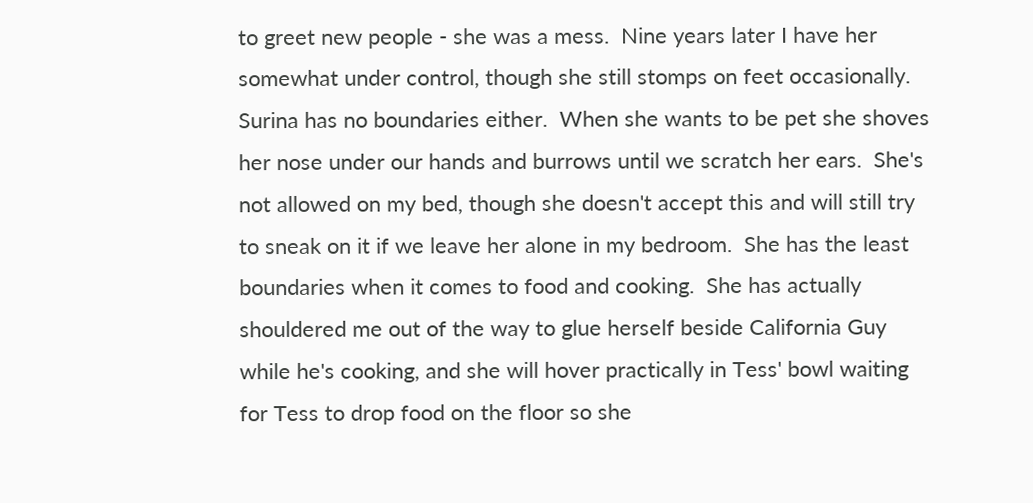to greet new people - she was a mess.  Nine years later I have her somewhat under control, though she still stomps on feet occasionally.  Surina has no boundaries either.  When she wants to be pet she shoves her nose under our hands and burrows until we scratch her ears.  She's not allowed on my bed, though she doesn't accept this and will still try to sneak on it if we leave her alone in my bedroom.  She has the least boundaries when it comes to food and cooking.  She has actually shouldered me out of the way to glue herself beside California Guy while he's cooking, and she will hover practically in Tess' bowl waiting for Tess to drop food on the floor so she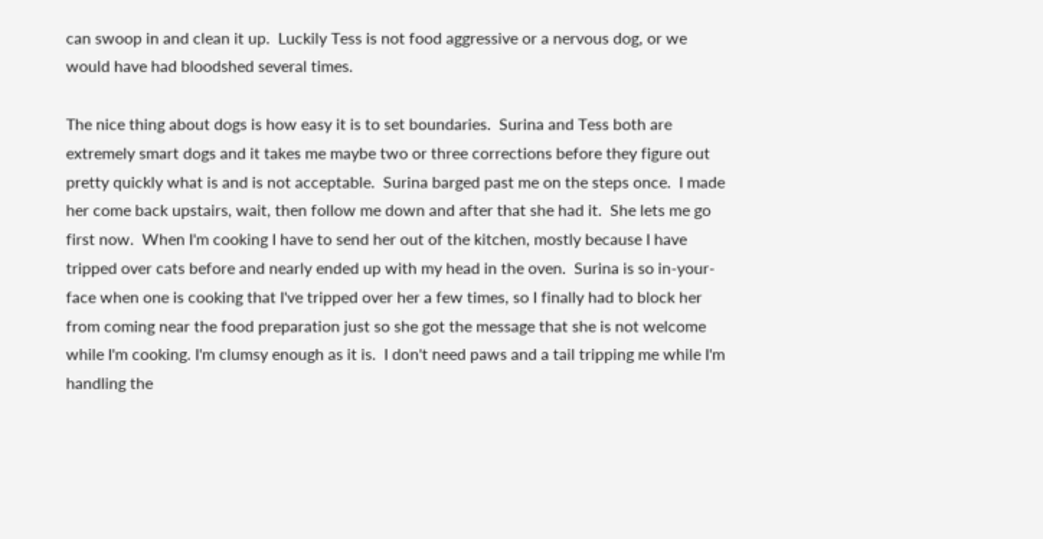can swoop in and clean it up.  Luckily Tess is not food aggressive or a nervous dog, or we would have had bloodshed several times.

The nice thing about dogs is how easy it is to set boundaries.  Surina and Tess both are extremely smart dogs and it takes me maybe two or three corrections before they figure out pretty quickly what is and is not acceptable.  Surina barged past me on the steps once.  I made her come back upstairs, wait, then follow me down and after that she had it.  She lets me go first now.  When I'm cooking I have to send her out of the kitchen, mostly because I have tripped over cats before and nearly ended up with my head in the oven.  Surina is so in-your-face when one is cooking that I've tripped over her a few times, so I finally had to block her from coming near the food preparation just so she got the message that she is not welcome while I'm cooking. I'm clumsy enough as it is.  I don't need paws and a tail tripping me while I'm handling the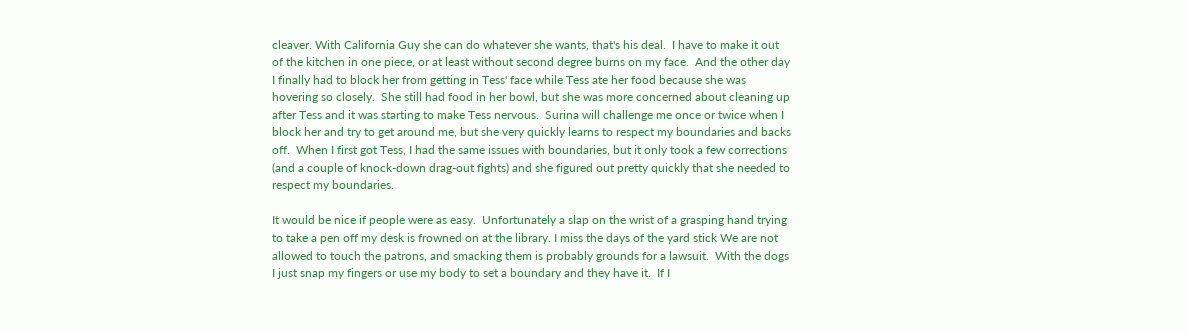cleaver. With California Guy she can do whatever she wants, that's his deal.  I have to make it out of the kitchen in one piece, or at least without second degree burns on my face.  And the other day I finally had to block her from getting in Tess' face while Tess ate her food because she was hovering so closely.  She still had food in her bowl, but she was more concerned about cleaning up after Tess and it was starting to make Tess nervous.  Surina will challenge me once or twice when I block her and try to get around me, but she very quickly learns to respect my boundaries and backs off.  When I first got Tess, I had the same issues with boundaries, but it only took a few corrections (and a couple of knock-down drag-out fights) and she figured out pretty quickly that she needed to respect my boundaries.

It would be nice if people were as easy.  Unfortunately a slap on the wrist of a grasping hand trying to take a pen off my desk is frowned on at the library. I miss the days of the yard stick We are not allowed to touch the patrons, and smacking them is probably grounds for a lawsuit.  With the dogs I just snap my fingers or use my body to set a boundary and they have it.  If I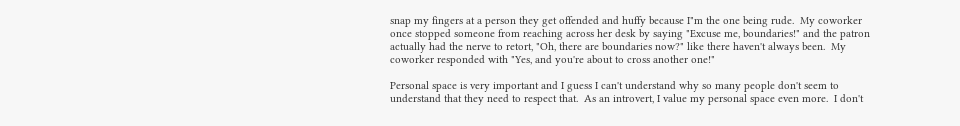snap my fingers at a person they get offended and huffy because I"m the one being rude.  My coworker once stopped someone from reaching across her desk by saying "Excuse me, boundaries!" and the patron actually had the nerve to retort, "Oh, there are boundaries now?" like there haven't always been.  My coworker responded with "Yes, and you're about to cross another one!"

Personal space is very important and I guess I can't understand why so many people don't seem to understand that they need to respect that.  As an introvert, I value my personal space even more.  I don't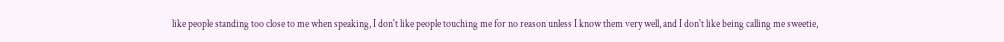like people standing too close to me when speaking, I don't like people touching me for no reason unless I know them very well, and I don't like being calling me sweetie,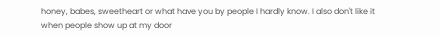honey, babes, sweetheart or what have you by people I hardly know. I also don't like it when people show up at my door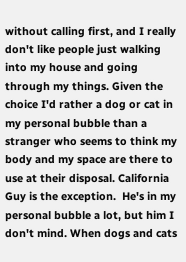without calling first, and I really don't like people just walking into my house and going through my things. Given the choice I'd rather a dog or cat in my personal bubble than a stranger who seems to think my body and my space are there to use at their disposal. California Guy is the exception.  He's in my personal bubble a lot, but him I don't mind. When dogs and cats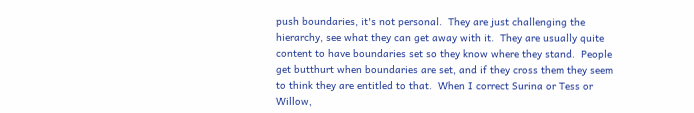push boundaries, it's not personal.  They are just challenging the hierarchy, see what they can get away with it.  They are usually quite content to have boundaries set so they know where they stand.  People get butthurt when boundaries are set, and if they cross them they seem to think they are entitled to that.  When I correct Surina or Tess or Willow,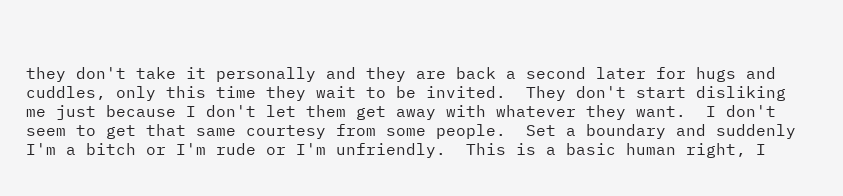they don't take it personally and they are back a second later for hugs and cuddles, only this time they wait to be invited.  They don't start disliking me just because I don't let them get away with whatever they want.  I don't seem to get that same courtesy from some people.  Set a boundary and suddenly I'm a bitch or I'm rude or I'm unfriendly.  This is a basic human right, I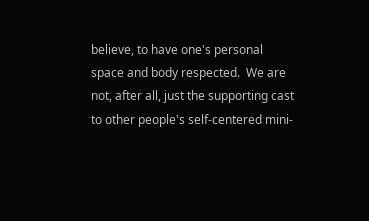believe, to have one's personal space and body respected.  We are not, after all, just the supporting cast to other people's self-centered mini-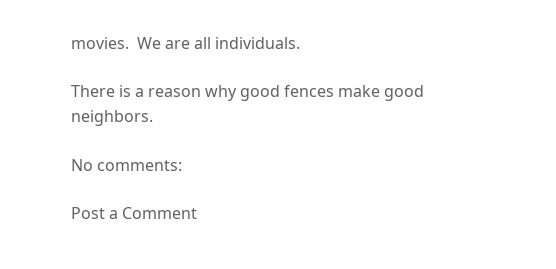movies.  We are all individuals.

There is a reason why good fences make good neighbors.

No comments:

Post a Comment